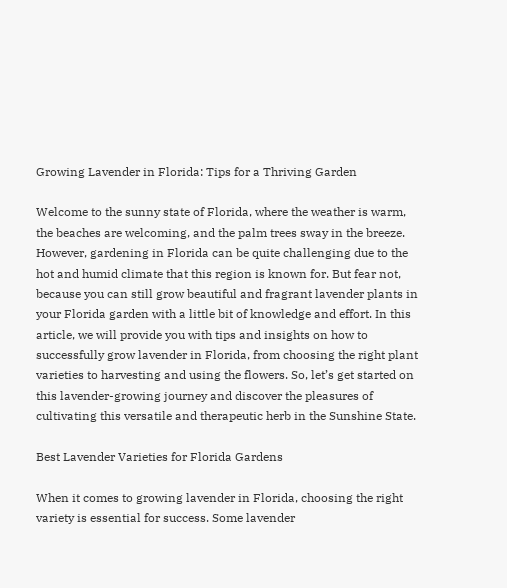Growing Lavender in Florida: Tips for a Thriving Garden

Welcome to the sunny state of Florida, where the weather is warm, the beaches are welcoming, and the palm trees sway in the breeze. However, gardening in Florida can be quite challenging due to the hot and humid climate that this region is known for. But fear not, because you can still grow beautiful and fragrant lavender plants in your Florida garden with a little bit of knowledge and effort. In this article, we will provide you with tips and insights on how to successfully grow lavender in Florida, from choosing the right plant varieties to harvesting and using the flowers. So, let’s get started on this lavender-growing journey and discover the pleasures of cultivating this versatile and therapeutic herb in the Sunshine State.

Best Lavender Varieties for Florida Gardens

When it comes to growing lavender in Florida, choosing the right variety is essential for success. Some lavender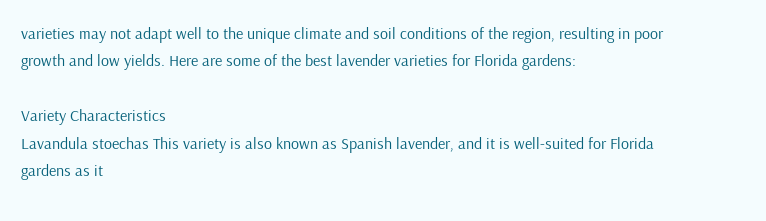varieties may not adapt well to the unique climate and soil conditions of the region, resulting in poor growth and low yields. Here are some of the best lavender varieties for Florida gardens:

Variety Characteristics
Lavandula stoechas This variety is also known as Spanish lavender, and it is well-suited for Florida gardens as it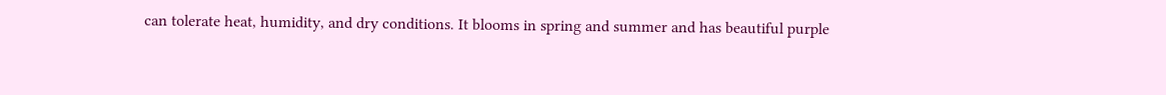can tolerate heat, humidity, and dry conditions. It blooms in spring and summer and has beautiful purple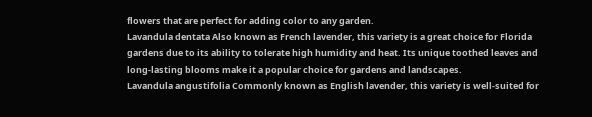flowers that are perfect for adding color to any garden.
Lavandula dentata Also known as French lavender, this variety is a great choice for Florida gardens due to its ability to tolerate high humidity and heat. Its unique toothed leaves and long-lasting blooms make it a popular choice for gardens and landscapes.
Lavandula angustifolia Commonly known as English lavender, this variety is well-suited for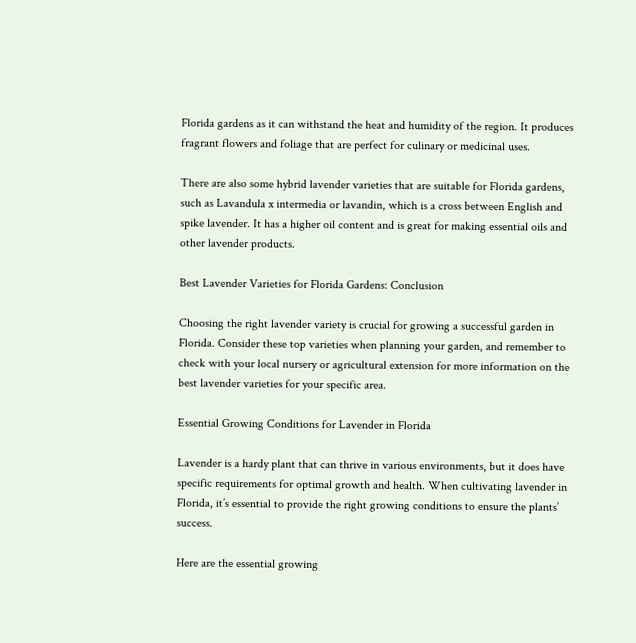Florida gardens as it can withstand the heat and humidity of the region. It produces fragrant flowers and foliage that are perfect for culinary or medicinal uses.

There are also some hybrid lavender varieties that are suitable for Florida gardens, such as Lavandula x intermedia or lavandin, which is a cross between English and spike lavender. It has a higher oil content and is great for making essential oils and other lavender products.

Best Lavender Varieties for Florida Gardens: Conclusion

Choosing the right lavender variety is crucial for growing a successful garden in Florida. Consider these top varieties when planning your garden, and remember to check with your local nursery or agricultural extension for more information on the best lavender varieties for your specific area.

Essential Growing Conditions for Lavender in Florida

Lavender is a hardy plant that can thrive in various environments, but it does have specific requirements for optimal growth and health. When cultivating lavender in Florida, it’s essential to provide the right growing conditions to ensure the plants’ success.

Here are the essential growing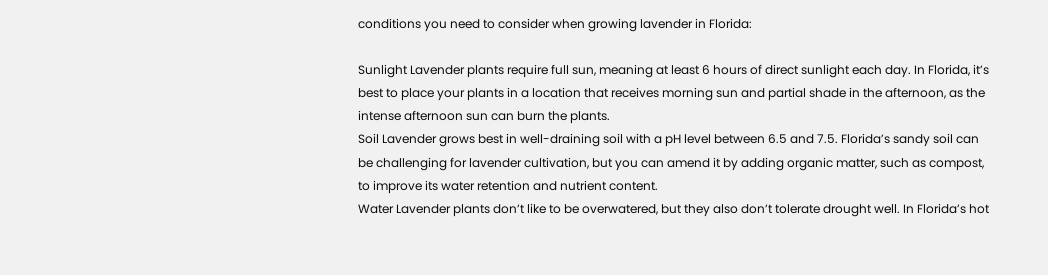conditions you need to consider when growing lavender in Florida:

Sunlight Lavender plants require full sun, meaning at least 6 hours of direct sunlight each day. In Florida, it’s best to place your plants in a location that receives morning sun and partial shade in the afternoon, as the intense afternoon sun can burn the plants.
Soil Lavender grows best in well-draining soil with a pH level between 6.5 and 7.5. Florida’s sandy soil can be challenging for lavender cultivation, but you can amend it by adding organic matter, such as compost, to improve its water retention and nutrient content.
Water Lavender plants don’t like to be overwatered, but they also don’t tolerate drought well. In Florida’s hot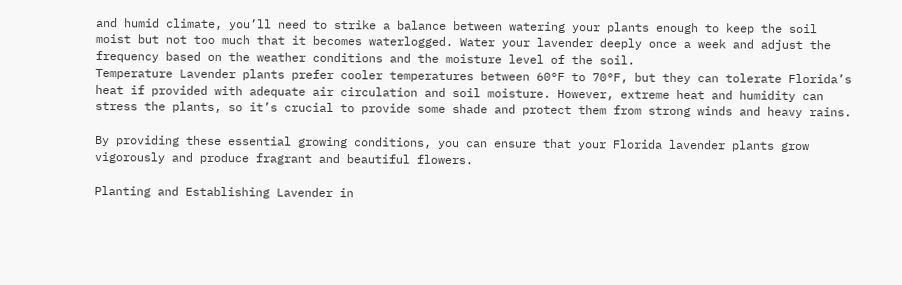and humid climate, you’ll need to strike a balance between watering your plants enough to keep the soil moist but not too much that it becomes waterlogged. Water your lavender deeply once a week and adjust the frequency based on the weather conditions and the moisture level of the soil.
Temperature Lavender plants prefer cooler temperatures between 60°F to 70°F, but they can tolerate Florida’s heat if provided with adequate air circulation and soil moisture. However, extreme heat and humidity can stress the plants, so it’s crucial to provide some shade and protect them from strong winds and heavy rains.

By providing these essential growing conditions, you can ensure that your Florida lavender plants grow vigorously and produce fragrant and beautiful flowers.

Planting and Establishing Lavender in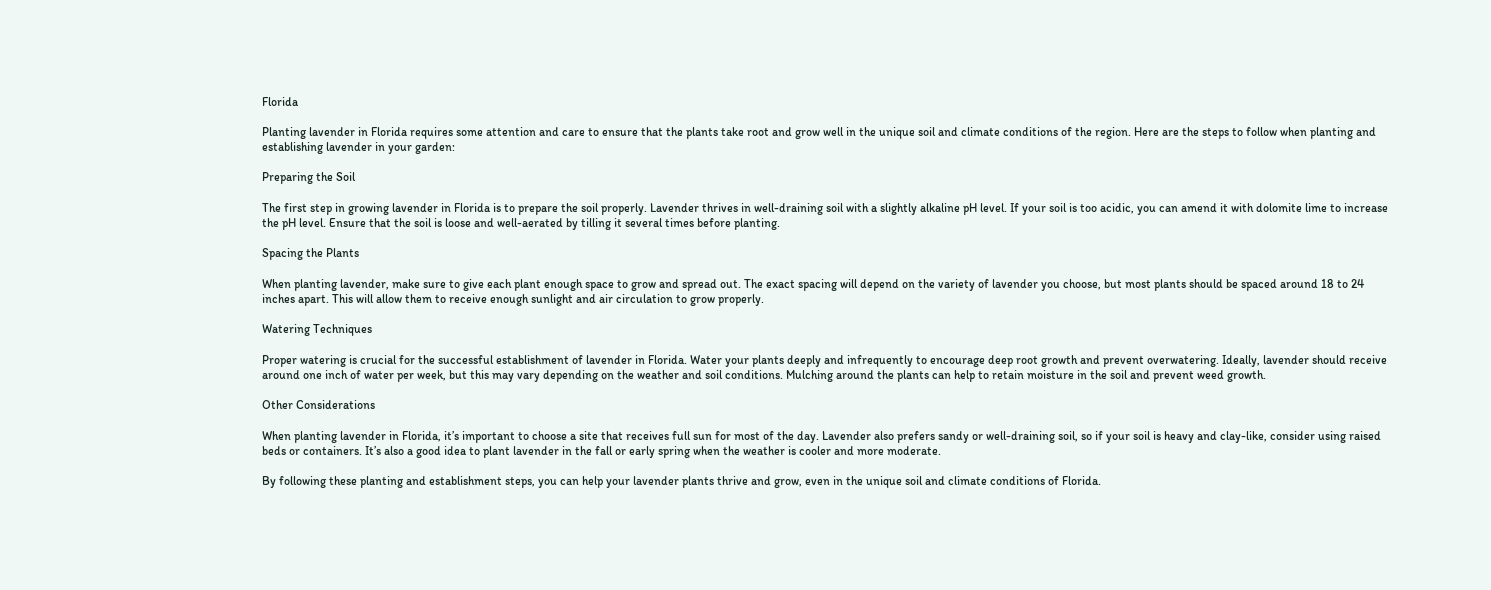Florida

Planting lavender in Florida requires some attention and care to ensure that the plants take root and grow well in the unique soil and climate conditions of the region. Here are the steps to follow when planting and establishing lavender in your garden:

Preparing the Soil

The first step in growing lavender in Florida is to prepare the soil properly. Lavender thrives in well-draining soil with a slightly alkaline pH level. If your soil is too acidic, you can amend it with dolomite lime to increase the pH level. Ensure that the soil is loose and well-aerated by tilling it several times before planting.

Spacing the Plants

When planting lavender, make sure to give each plant enough space to grow and spread out. The exact spacing will depend on the variety of lavender you choose, but most plants should be spaced around 18 to 24 inches apart. This will allow them to receive enough sunlight and air circulation to grow properly.

Watering Techniques

Proper watering is crucial for the successful establishment of lavender in Florida. Water your plants deeply and infrequently to encourage deep root growth and prevent overwatering. Ideally, lavender should receive around one inch of water per week, but this may vary depending on the weather and soil conditions. Mulching around the plants can help to retain moisture in the soil and prevent weed growth.

Other Considerations

When planting lavender in Florida, it’s important to choose a site that receives full sun for most of the day. Lavender also prefers sandy or well-draining soil, so if your soil is heavy and clay-like, consider using raised beds or containers. It’s also a good idea to plant lavender in the fall or early spring when the weather is cooler and more moderate.

By following these planting and establishment steps, you can help your lavender plants thrive and grow, even in the unique soil and climate conditions of Florida.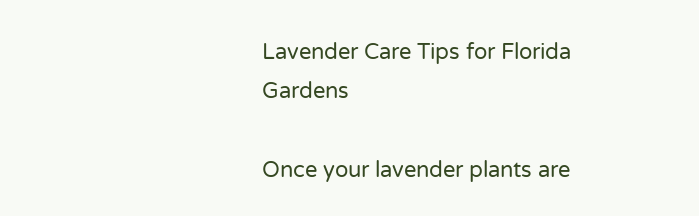Lavender Care Tips for Florida Gardens

Once your lavender plants are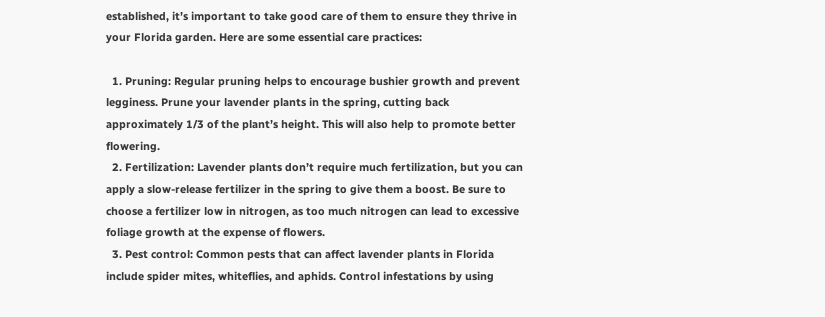established, it’s important to take good care of them to ensure they thrive in your Florida garden. Here are some essential care practices:

  1. Pruning: Regular pruning helps to encourage bushier growth and prevent legginess. Prune your lavender plants in the spring, cutting back approximately 1/3 of the plant’s height. This will also help to promote better flowering.
  2. Fertilization: Lavender plants don’t require much fertilization, but you can apply a slow-release fertilizer in the spring to give them a boost. Be sure to choose a fertilizer low in nitrogen, as too much nitrogen can lead to excessive foliage growth at the expense of flowers.
  3. Pest control: Common pests that can affect lavender plants in Florida include spider mites, whiteflies, and aphids. Control infestations by using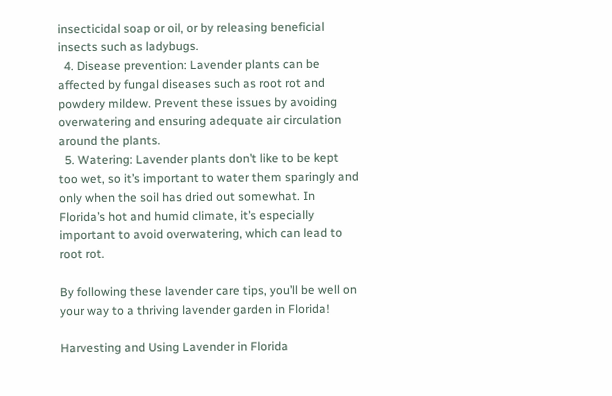insecticidal soap or oil, or by releasing beneficial insects such as ladybugs.
  4. Disease prevention: Lavender plants can be affected by fungal diseases such as root rot and powdery mildew. Prevent these issues by avoiding overwatering and ensuring adequate air circulation around the plants.
  5. Watering: Lavender plants don’t like to be kept too wet, so it’s important to water them sparingly and only when the soil has dried out somewhat. In Florida’s hot and humid climate, it’s especially important to avoid overwatering, which can lead to root rot.

By following these lavender care tips, you’ll be well on your way to a thriving lavender garden in Florida!

Harvesting and Using Lavender in Florida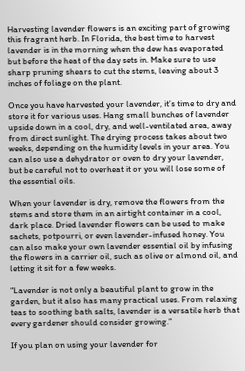Harvesting lavender flowers is an exciting part of growing this fragrant herb. In Florida, the best time to harvest lavender is in the morning when the dew has evaporated but before the heat of the day sets in. Make sure to use sharp pruning shears to cut the stems, leaving about 3 inches of foliage on the plant.

Once you have harvested your lavender, it’s time to dry and store it for various uses. Hang small bunches of lavender upside down in a cool, dry, and well-ventilated area, away from direct sunlight. The drying process takes about two weeks, depending on the humidity levels in your area. You can also use a dehydrator or oven to dry your lavender, but be careful not to overheat it or you will lose some of the essential oils.

When your lavender is dry, remove the flowers from the stems and store them in an airtight container in a cool, dark place. Dried lavender flowers can be used to make sachets, potpourri, or even lavender-infused honey. You can also make your own lavender essential oil by infusing the flowers in a carrier oil, such as olive or almond oil, and letting it sit for a few weeks.

“Lavender is not only a beautiful plant to grow in the garden, but it also has many practical uses. From relaxing teas to soothing bath salts, lavender is a versatile herb that every gardener should consider growing.”

If you plan on using your lavender for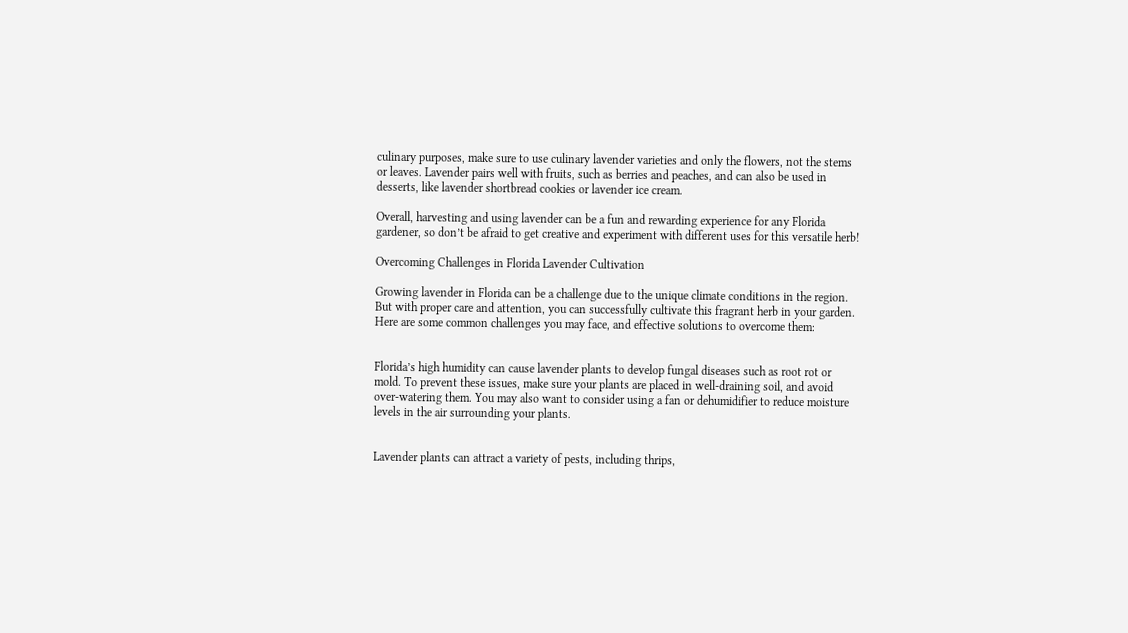culinary purposes, make sure to use culinary lavender varieties and only the flowers, not the stems or leaves. Lavender pairs well with fruits, such as berries and peaches, and can also be used in desserts, like lavender shortbread cookies or lavender ice cream.

Overall, harvesting and using lavender can be a fun and rewarding experience for any Florida gardener, so don’t be afraid to get creative and experiment with different uses for this versatile herb!

Overcoming Challenges in Florida Lavender Cultivation

Growing lavender in Florida can be a challenge due to the unique climate conditions in the region. But with proper care and attention, you can successfully cultivate this fragrant herb in your garden. Here are some common challenges you may face, and effective solutions to overcome them:


Florida’s high humidity can cause lavender plants to develop fungal diseases such as root rot or mold. To prevent these issues, make sure your plants are placed in well-draining soil, and avoid over-watering them. You may also want to consider using a fan or dehumidifier to reduce moisture levels in the air surrounding your plants.


Lavender plants can attract a variety of pests, including thrips,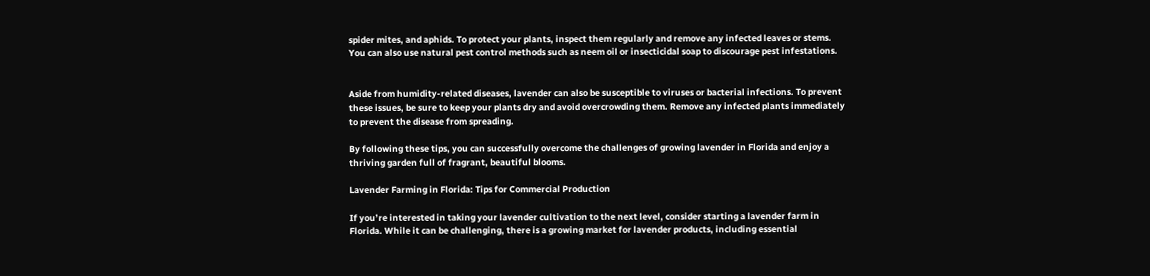spider mites, and aphids. To protect your plants, inspect them regularly and remove any infected leaves or stems. You can also use natural pest control methods such as neem oil or insecticidal soap to discourage pest infestations.


Aside from humidity-related diseases, lavender can also be susceptible to viruses or bacterial infections. To prevent these issues, be sure to keep your plants dry and avoid overcrowding them. Remove any infected plants immediately to prevent the disease from spreading.

By following these tips, you can successfully overcome the challenges of growing lavender in Florida and enjoy a thriving garden full of fragrant, beautiful blooms.

Lavender Farming in Florida: Tips for Commercial Production

If you’re interested in taking your lavender cultivation to the next level, consider starting a lavender farm in Florida. While it can be challenging, there is a growing market for lavender products, including essential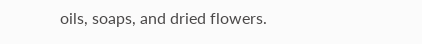oils, soaps, and dried flowers.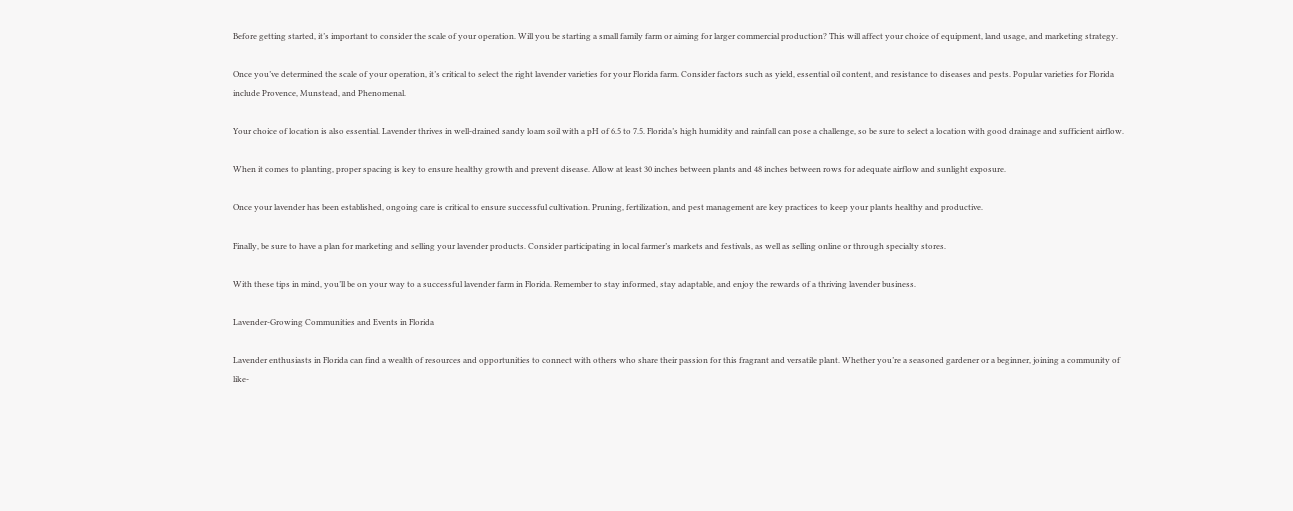Before getting started, it’s important to consider the scale of your operation. Will you be starting a small family farm or aiming for larger commercial production? This will affect your choice of equipment, land usage, and marketing strategy.

Once you’ve determined the scale of your operation, it’s critical to select the right lavender varieties for your Florida farm. Consider factors such as yield, essential oil content, and resistance to diseases and pests. Popular varieties for Florida include Provence, Munstead, and Phenomenal.

Your choice of location is also essential. Lavender thrives in well-drained sandy loam soil with a pH of 6.5 to 7.5. Florida’s high humidity and rainfall can pose a challenge, so be sure to select a location with good drainage and sufficient airflow.

When it comes to planting, proper spacing is key to ensure healthy growth and prevent disease. Allow at least 30 inches between plants and 48 inches between rows for adequate airflow and sunlight exposure.

Once your lavender has been established, ongoing care is critical to ensure successful cultivation. Pruning, fertilization, and pest management are key practices to keep your plants healthy and productive.

Finally, be sure to have a plan for marketing and selling your lavender products. Consider participating in local farmer’s markets and festivals, as well as selling online or through specialty stores.

With these tips in mind, you’ll be on your way to a successful lavender farm in Florida. Remember to stay informed, stay adaptable, and enjoy the rewards of a thriving lavender business.

Lavender-Growing Communities and Events in Florida

Lavender enthusiasts in Florida can find a wealth of resources and opportunities to connect with others who share their passion for this fragrant and versatile plant. Whether you’re a seasoned gardener or a beginner, joining a community of like-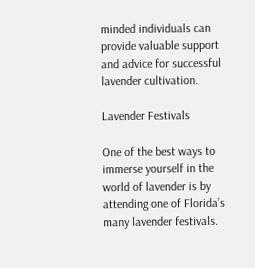minded individuals can provide valuable support and advice for successful lavender cultivation.

Lavender Festivals

One of the best ways to immerse yourself in the world of lavender is by attending one of Florida’s many lavender festivals.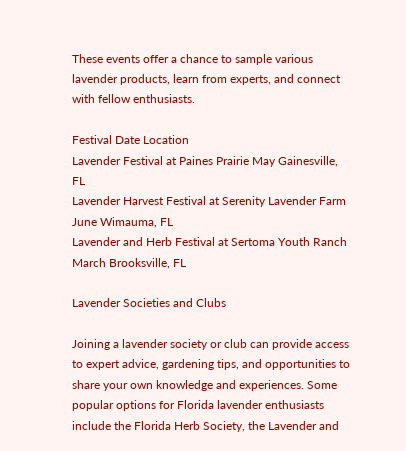These events offer a chance to sample various lavender products, learn from experts, and connect with fellow enthusiasts.

Festival Date Location
Lavender Festival at Paines Prairie May Gainesville, FL
Lavender Harvest Festival at Serenity Lavender Farm June Wimauma, FL
Lavender and Herb Festival at Sertoma Youth Ranch March Brooksville, FL

Lavender Societies and Clubs

Joining a lavender society or club can provide access to expert advice, gardening tips, and opportunities to share your own knowledge and experiences. Some popular options for Florida lavender enthusiasts include the Florida Herb Society, the Lavender and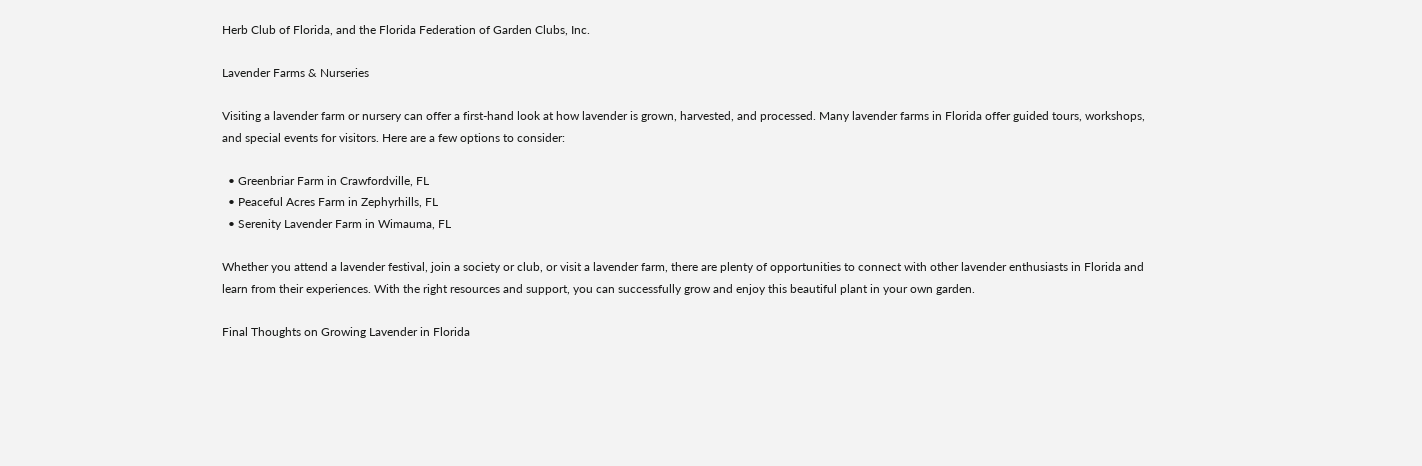Herb Club of Florida, and the Florida Federation of Garden Clubs, Inc.

Lavender Farms & Nurseries

Visiting a lavender farm or nursery can offer a first-hand look at how lavender is grown, harvested, and processed. Many lavender farms in Florida offer guided tours, workshops, and special events for visitors. Here are a few options to consider:

  • Greenbriar Farm in Crawfordville, FL
  • Peaceful Acres Farm in Zephyrhills, FL
  • Serenity Lavender Farm in Wimauma, FL

Whether you attend a lavender festival, join a society or club, or visit a lavender farm, there are plenty of opportunities to connect with other lavender enthusiasts in Florida and learn from their experiences. With the right resources and support, you can successfully grow and enjoy this beautiful plant in your own garden.

Final Thoughts on Growing Lavender in Florida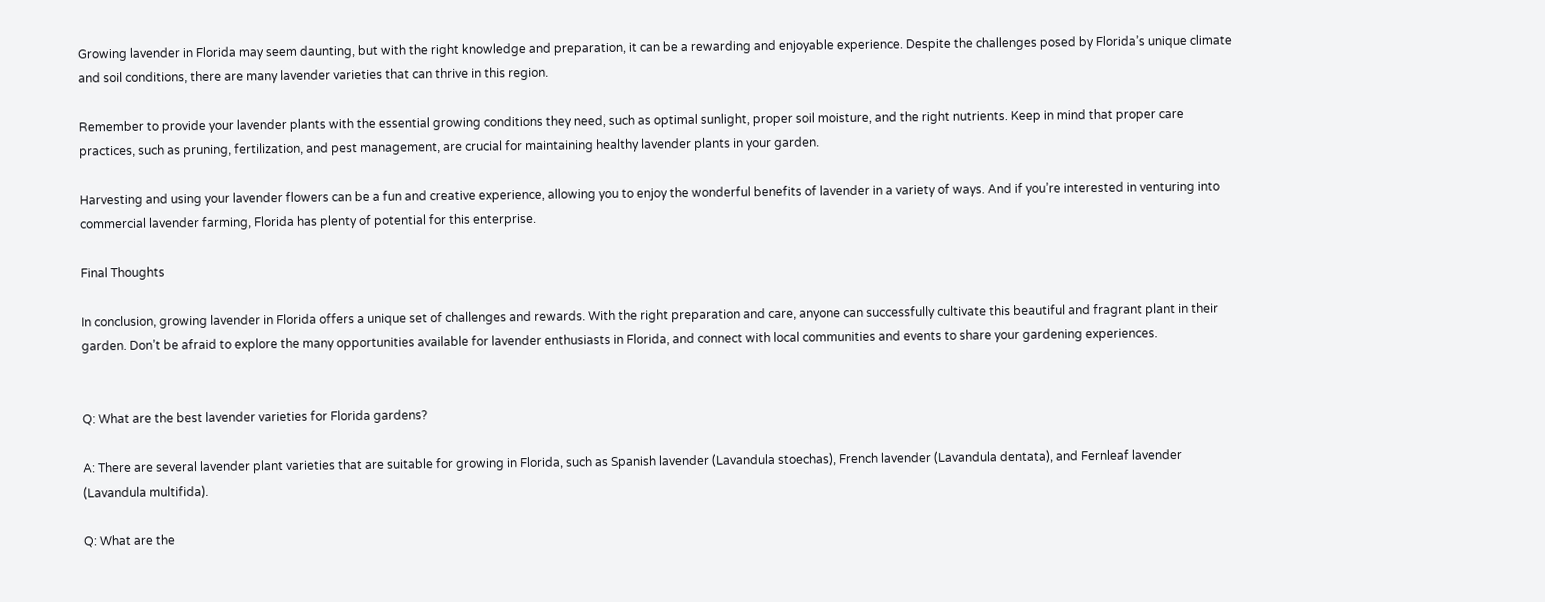Growing lavender in Florida may seem daunting, but with the right knowledge and preparation, it can be a rewarding and enjoyable experience. Despite the challenges posed by Florida’s unique climate and soil conditions, there are many lavender varieties that can thrive in this region.

Remember to provide your lavender plants with the essential growing conditions they need, such as optimal sunlight, proper soil moisture, and the right nutrients. Keep in mind that proper care practices, such as pruning, fertilization, and pest management, are crucial for maintaining healthy lavender plants in your garden.

Harvesting and using your lavender flowers can be a fun and creative experience, allowing you to enjoy the wonderful benefits of lavender in a variety of ways. And if you’re interested in venturing into commercial lavender farming, Florida has plenty of potential for this enterprise.

Final Thoughts

In conclusion, growing lavender in Florida offers a unique set of challenges and rewards. With the right preparation and care, anyone can successfully cultivate this beautiful and fragrant plant in their garden. Don’t be afraid to explore the many opportunities available for lavender enthusiasts in Florida, and connect with local communities and events to share your gardening experiences.


Q: What are the best lavender varieties for Florida gardens?

A: There are several lavender plant varieties that are suitable for growing in Florida, such as Spanish lavender (Lavandula stoechas), French lavender (Lavandula dentata), and Fernleaf lavender (Lavandula multifida).

Q: What are the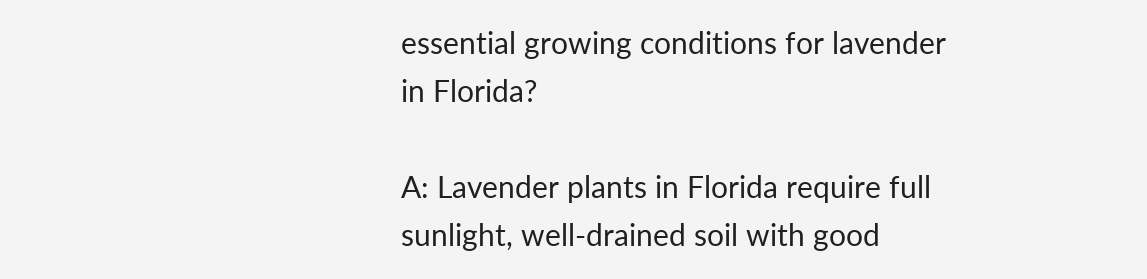essential growing conditions for lavender in Florida?

A: Lavender plants in Florida require full sunlight, well-drained soil with good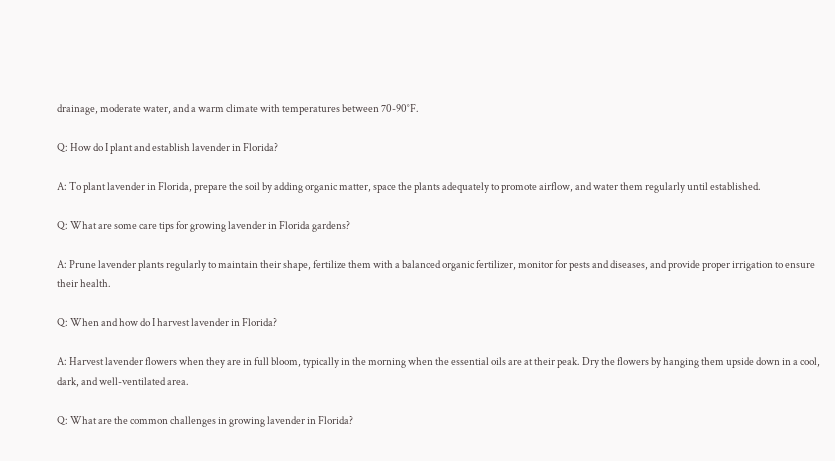drainage, moderate water, and a warm climate with temperatures between 70-90°F.

Q: How do I plant and establish lavender in Florida?

A: To plant lavender in Florida, prepare the soil by adding organic matter, space the plants adequately to promote airflow, and water them regularly until established.

Q: What are some care tips for growing lavender in Florida gardens?

A: Prune lavender plants regularly to maintain their shape, fertilize them with a balanced organic fertilizer, monitor for pests and diseases, and provide proper irrigation to ensure their health.

Q: When and how do I harvest lavender in Florida?

A: Harvest lavender flowers when they are in full bloom, typically in the morning when the essential oils are at their peak. Dry the flowers by hanging them upside down in a cool, dark, and well-ventilated area.

Q: What are the common challenges in growing lavender in Florida?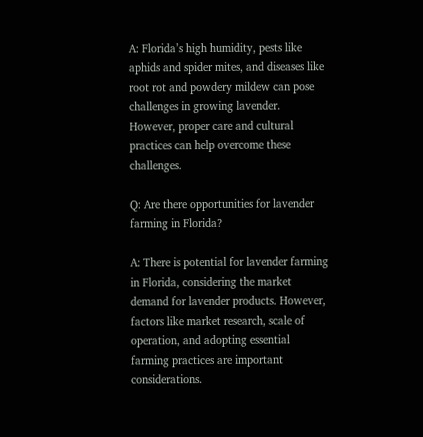A: Florida’s high humidity, pests like aphids and spider mites, and diseases like root rot and powdery mildew can pose challenges in growing lavender. However, proper care and cultural practices can help overcome these challenges.

Q: Are there opportunities for lavender farming in Florida?

A: There is potential for lavender farming in Florida, considering the market demand for lavender products. However, factors like market research, scale of operation, and adopting essential farming practices are important considerations.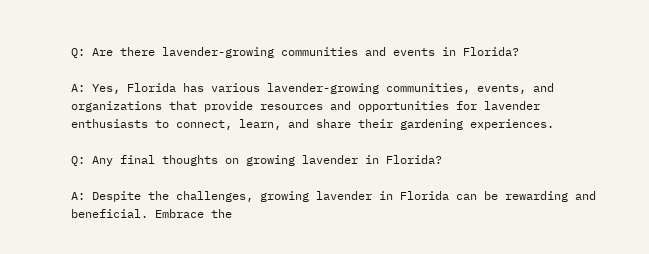Q: Are there lavender-growing communities and events in Florida?

A: Yes, Florida has various lavender-growing communities, events, and organizations that provide resources and opportunities for lavender enthusiasts to connect, learn, and share their gardening experiences.

Q: Any final thoughts on growing lavender in Florida?

A: Despite the challenges, growing lavender in Florida can be rewarding and beneficial. Embrace the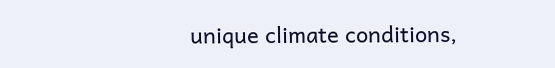unique climate conditions,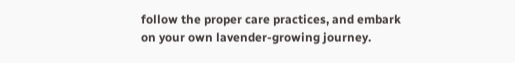follow the proper care practices, and embark on your own lavender-growing journey.